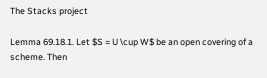The Stacks project

Lemma 69.18.1. Let $S = U \cup W$ be an open covering of a scheme. Then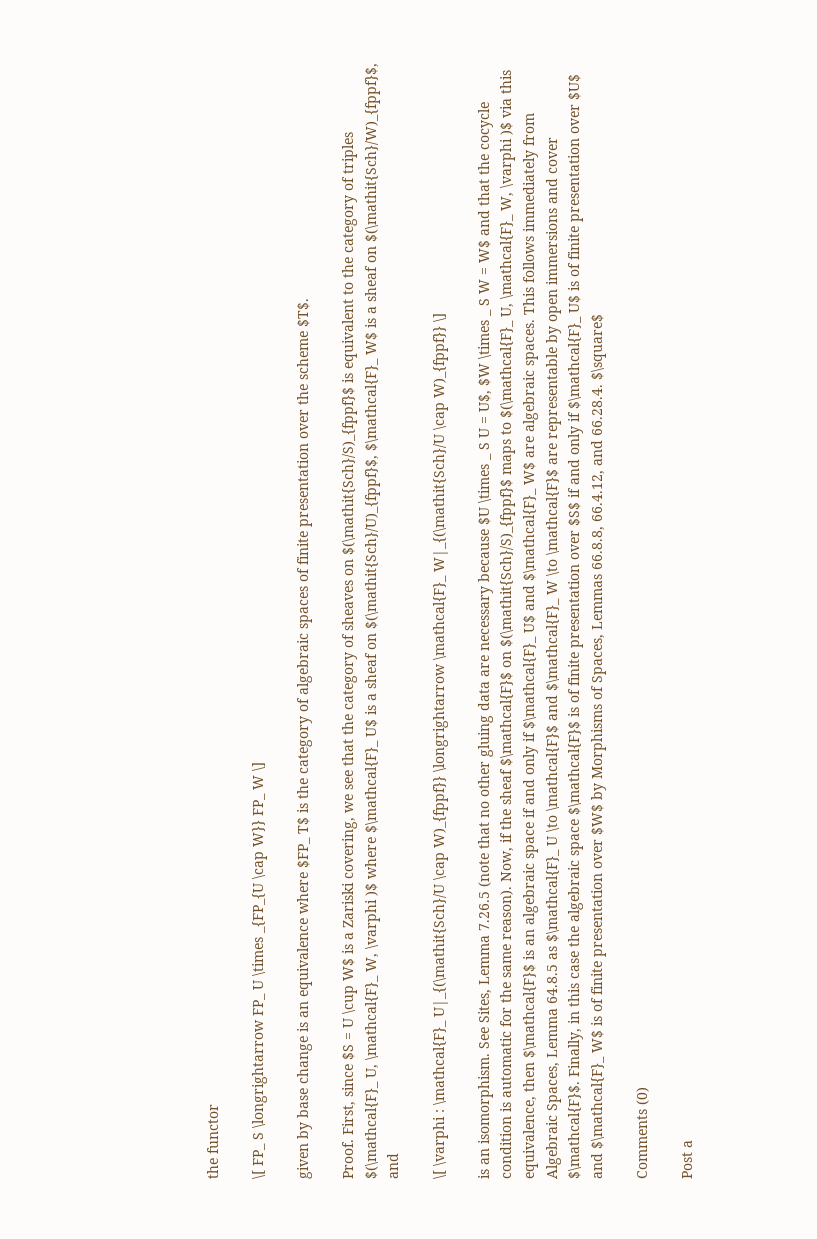the functor

\[ FP_ S \longrightarrow FP_ U \times _{FP_{U \cap W}} FP_ W \]

given by base change is an equivalence where $FP_ T$ is the category of algebraic spaces of finite presentation over the scheme $T$.

Proof. First, since $S = U \cup W$ is a Zariski covering, we see that the category of sheaves on $(\mathit{Sch}/S)_{fppf}$ is equivalent to the category of triples $(\mathcal{F}_ U, \mathcal{F}_ W, \varphi )$ where $\mathcal{F}_ U$ is a sheaf on $(\mathit{Sch}/U)_{fppf}$, $\mathcal{F}_ W$ is a sheaf on $(\mathit{Sch}/W)_{fppf}$, and

\[ \varphi : \mathcal{F}_ U|_{(\mathit{Sch}/U \cap W)_{fppf}} \longrightarrow \mathcal{F}_ W|_{(\mathit{Sch}/U \cap W)_{fppf}} \]

is an isomorphism. See Sites, Lemma 7.26.5 (note that no other gluing data are necessary because $U \times _ S U = U$, $W \times _ S W = W$ and that the cocycle condition is automatic for the same reason). Now, if the sheaf $\mathcal{F}$ on $(\mathit{Sch}/S)_{fppf}$ maps to $(\mathcal{F}_ U, \mathcal{F}_ W, \varphi )$ via this equivalence, then $\mathcal{F}$ is an algebraic space if and only if $\mathcal{F}_ U$ and $\mathcal{F}_ W$ are algebraic spaces. This follows immediately from Algebraic Spaces, Lemma 64.8.5 as $\mathcal{F}_ U \to \mathcal{F}$ and $\mathcal{F}_ W \to \mathcal{F}$ are representable by open immersions and cover $\mathcal{F}$. Finally, in this case the algebraic space $\mathcal{F}$ is of finite presentation over $S$ if and only if $\mathcal{F}_ U$ is of finite presentation over $U$ and $\mathcal{F}_ W$ is of finite presentation over $W$ by Morphisms of Spaces, Lemmas 66.8.8, 66.4.12, and 66.28.4. $\square$

Comments (0)

Post a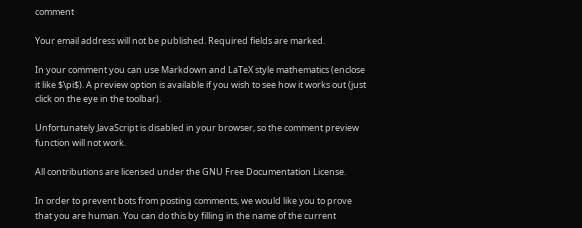comment

Your email address will not be published. Required fields are marked.

In your comment you can use Markdown and LaTeX style mathematics (enclose it like $\pi$). A preview option is available if you wish to see how it works out (just click on the eye in the toolbar).

Unfortunately JavaScript is disabled in your browser, so the comment preview function will not work.

All contributions are licensed under the GNU Free Documentation License.

In order to prevent bots from posting comments, we would like you to prove that you are human. You can do this by filling in the name of the current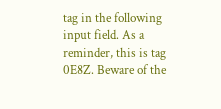tag in the following input field. As a reminder, this is tag 0E8Z. Beware of the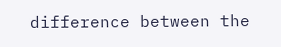difference between the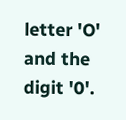letter 'O' and the digit '0'.